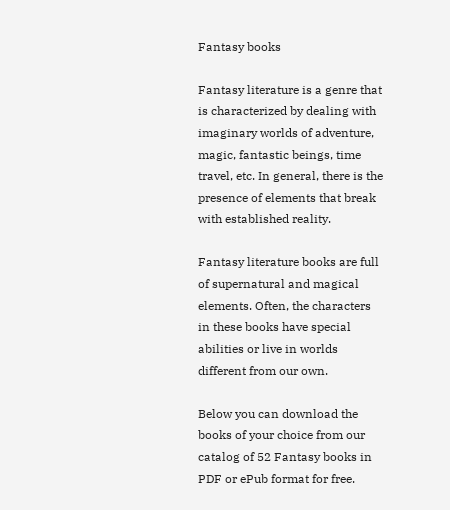Fantasy books

Fantasy literature is a genre that is characterized by dealing with imaginary worlds of adventure, magic, fantastic beings, time travel, etc. In general, there is the presence of elements that break with established reality.

Fantasy literature books are full of supernatural and magical elements. Often, the characters in these books have special abilities or live in worlds different from our own.

Below you can download the books of your choice from our catalog of 52 Fantasy books in PDF or ePub format for free.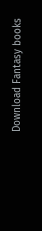Download Fantasy books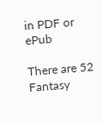in PDF or ePub

There are 52 Fantasy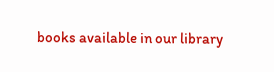books available in our library